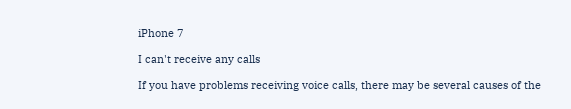iPhone 7

I can't receive any calls

If you have problems receiving voice calls, there may be several causes of the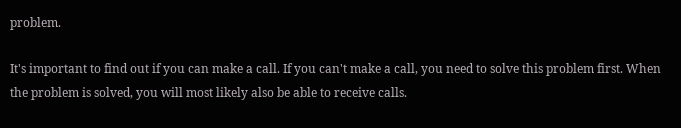problem.

It's important to find out if you can make a call. If you can't make a call, you need to solve this problem first. When the problem is solved, you will most likely also be able to receive calls.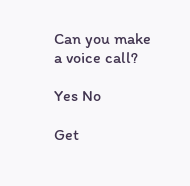Can you make a voice call?

Yes No

Get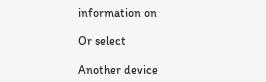information on

Or select

Another device